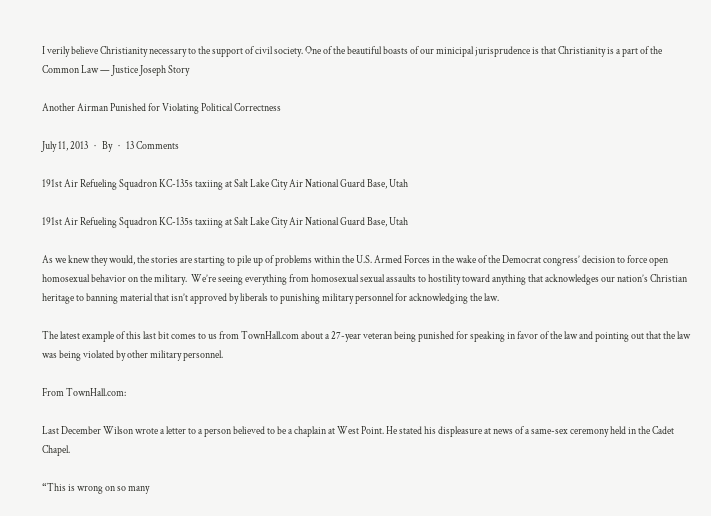I verily believe Christianity necessary to the support of civil society. One of the beautiful boasts of our minicipal jurisprudence is that Christianity is a part of the Common Law — Justice Joseph Story

Another Airman Punished for Violating Political Correctness

July 11, 2013   ·   By   ·   13 Comments

191st Air Refueling Squadron KC-135s taxiing at Salt Lake City Air National Guard Base, Utah

191st Air Refueling Squadron KC-135s taxiing at Salt Lake City Air National Guard Base, Utah

As we knew they would, the stories are starting to pile up of problems within the U.S. Armed Forces in the wake of the Democrat congress’ decision to force open homosexual behavior on the military.  We’re seeing everything from homosexual sexual assaults to hostility toward anything that acknowledges our nation’s Christian heritage to banning material that isn’t approved by liberals to punishing military personnel for acknowledging the law.

The latest example of this last bit comes to us from TownHall.com about a 27-year veteran being punished for speaking in favor of the law and pointing out that the law was being violated by other military personnel.

From TownHall.com:

Last December Wilson wrote a letter to a person believed to be a chaplain at West Point. He stated his displeasure at news of a same-sex ceremony held in the Cadet Chapel.

“This is wrong on so many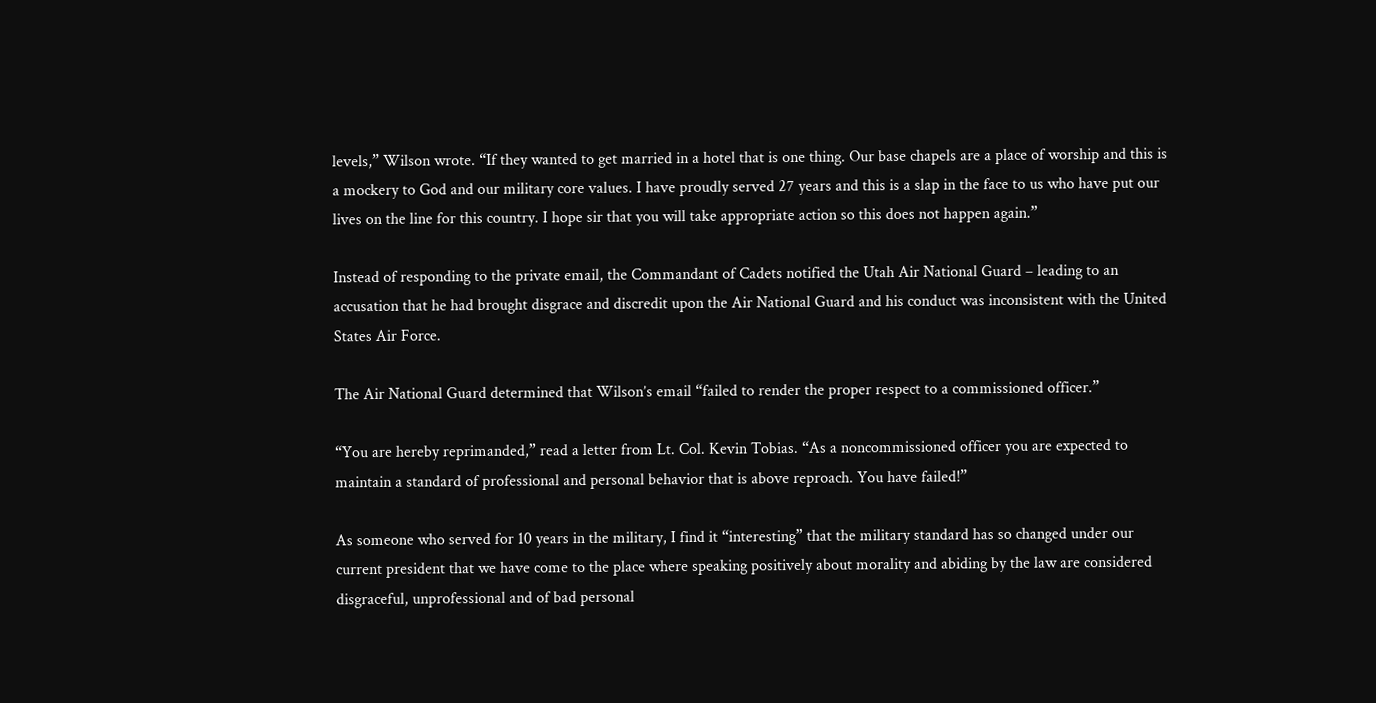levels,” Wilson wrote. “If they wanted to get married in a hotel that is one thing. Our base chapels are a place of worship and this is a mockery to God and our military core values. I have proudly served 27 years and this is a slap in the face to us who have put our lives on the line for this country. I hope sir that you will take appropriate action so this does not happen again.”

Instead of responding to the private email, the Commandant of Cadets notified the Utah Air National Guard – leading to an accusation that he had brought disgrace and discredit upon the Air National Guard and his conduct was inconsistent with the United States Air Force.

The Air National Guard determined that Wilson’s email “failed to render the proper respect to a commissioned officer.”

“You are hereby reprimanded,” read a letter from Lt. Col. Kevin Tobias. “As a noncommissioned officer you are expected to maintain a standard of professional and personal behavior that is above reproach. You have failed!”

As someone who served for 10 years in the military, I find it “interesting” that the military standard has so changed under our current president that we have come to the place where speaking positively about morality and abiding by the law are considered disgraceful, unprofessional and of bad personal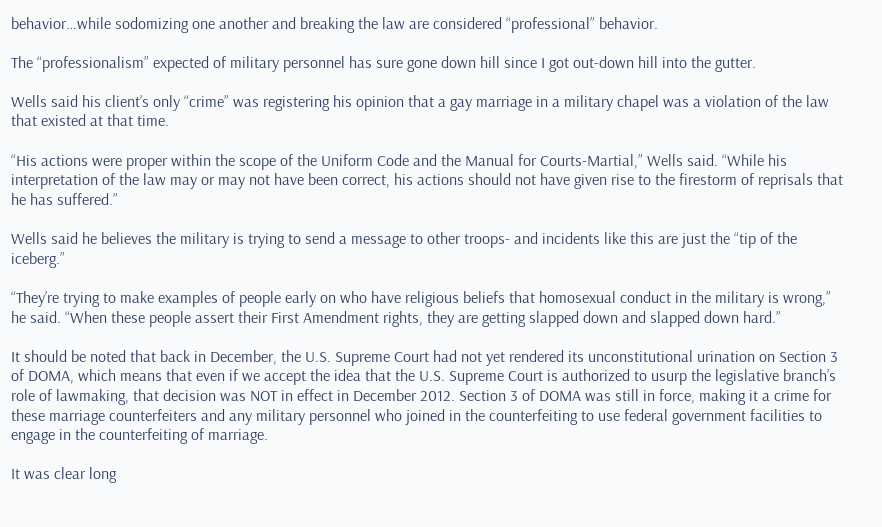behavior…while sodomizing one another and breaking the law are considered “professional” behavior.

The “professionalism” expected of military personnel has sure gone down hill since I got out-down hill into the gutter.

Wells said his client’s only “crime” was registering his opinion that a gay marriage in a military chapel was a violation of the law that existed at that time.

“His actions were proper within the scope of the Uniform Code and the Manual for Courts-Martial,” Wells said. “While his interpretation of the law may or may not have been correct, his actions should not have given rise to the firestorm of reprisals that he has suffered.”

Wells said he believes the military is trying to send a message to other troops- and incidents like this are just the “tip of the iceberg.”

“They’re trying to make examples of people early on who have religious beliefs that homosexual conduct in the military is wrong,” he said. “When these people assert their First Amendment rights, they are getting slapped down and slapped down hard.”

It should be noted that back in December, the U.S. Supreme Court had not yet rendered its unconstitutional urination on Section 3 of DOMA, which means that even if we accept the idea that the U.S. Supreme Court is authorized to usurp the legislative branch’s role of lawmaking, that decision was NOT in effect in December 2012. Section 3 of DOMA was still in force, making it a crime for these marriage counterfeiters and any military personnel who joined in the counterfeiting to use federal government facilities to engage in the counterfeiting of marriage.

It was clear long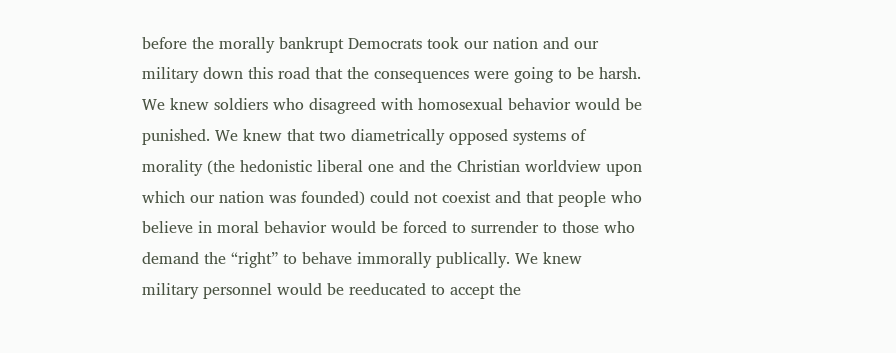before the morally bankrupt Democrats took our nation and our military down this road that the consequences were going to be harsh. We knew soldiers who disagreed with homosexual behavior would be punished. We knew that two diametrically opposed systems of morality (the hedonistic liberal one and the Christian worldview upon which our nation was founded) could not coexist and that people who believe in moral behavior would be forced to surrender to those who demand the “right” to behave immorally publically. We knew military personnel would be reeducated to accept the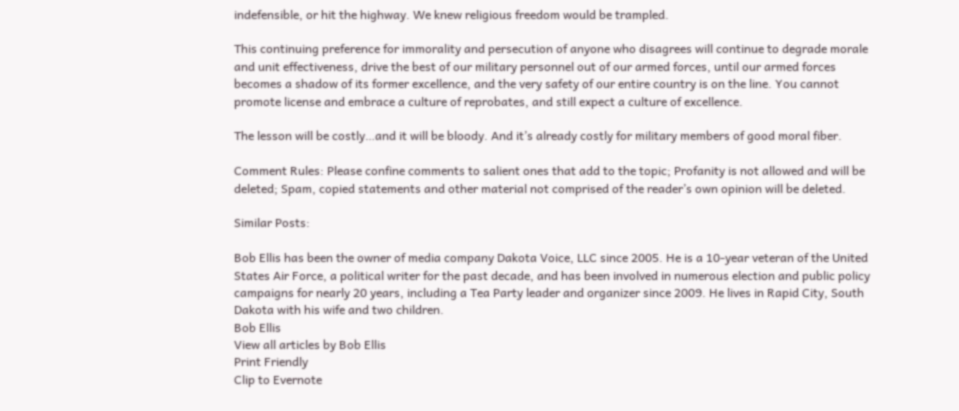indefensible, or hit the highway. We knew religious freedom would be trampled.

This continuing preference for immorality and persecution of anyone who disagrees will continue to degrade morale and unit effectiveness, drive the best of our military personnel out of our armed forces, until our armed forces becomes a shadow of its former excellence, and the very safety of our entire country is on the line. You cannot promote license and embrace a culture of reprobates, and still expect a culture of excellence.

The lesson will be costly…and it will be bloody. And it’s already costly for military members of good moral fiber.

Comment Rules: Please confine comments to salient ones that add to the topic; Profanity is not allowed and will be deleted; Spam, copied statements and other material not comprised of the reader’s own opinion will be deleted.

Similar Posts:

Bob Ellis has been the owner of media company Dakota Voice, LLC since 2005. He is a 10-year veteran of the United States Air Force, a political writer for the past decade, and has been involved in numerous election and public policy campaigns for nearly 20 years, including a Tea Party leader and organizer since 2009. He lives in Rapid City, South Dakota with his wife and two children.
Bob Ellis
View all articles by Bob Ellis
Print Friendly
Clip to Evernote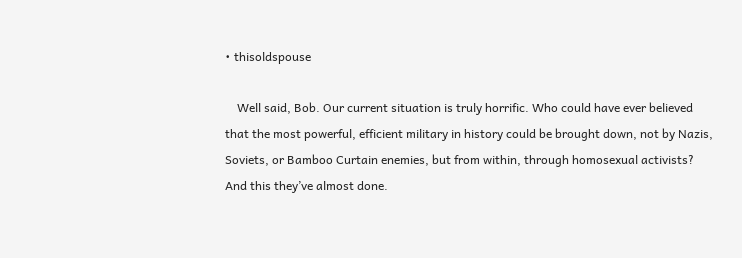• thisoldspouse

    Well said, Bob. Our current situation is truly horrific. Who could have ever believed that the most powerful, efficient military in history could be brought down, not by Nazis, Soviets, or Bamboo Curtain enemies, but from within, through homosexual activists? And this they’ve almost done.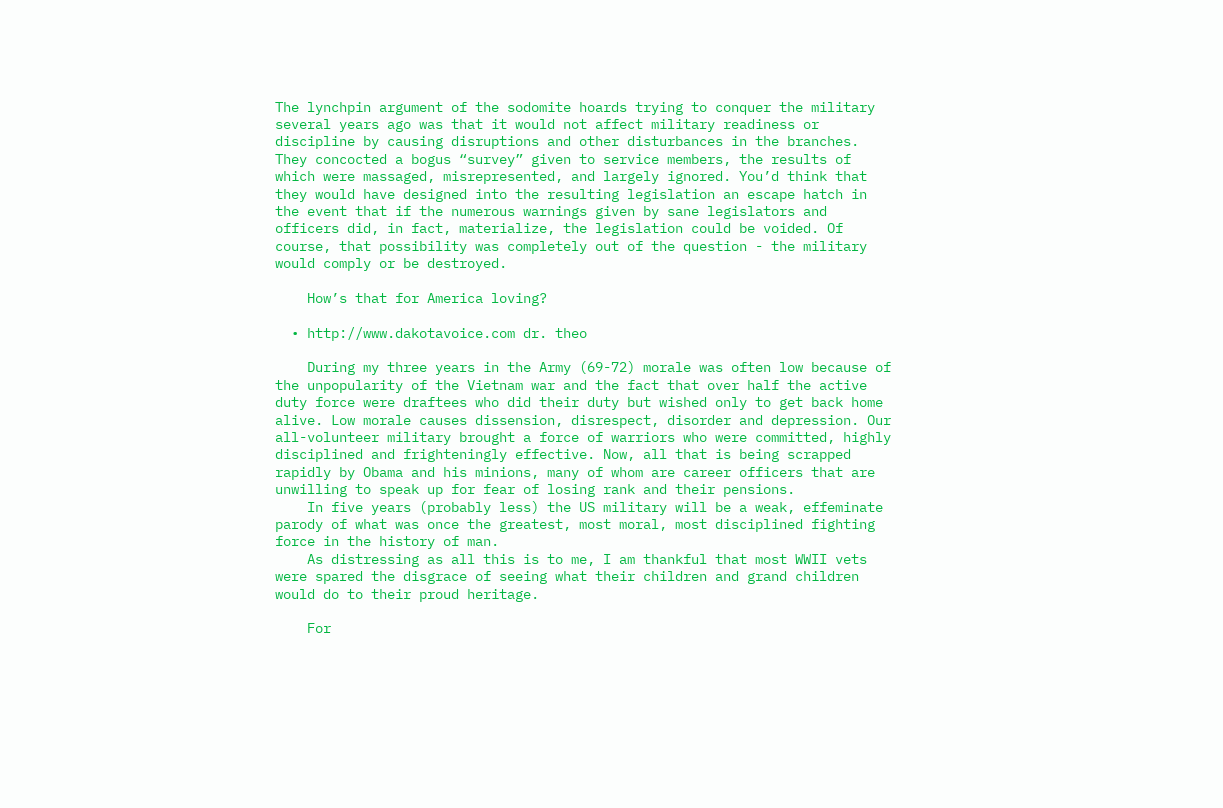The lynchpin argument of the sodomite hoards trying to conquer the military several years ago was that it would not affect military readiness or discipline by causing disruptions and other disturbances in the branches. They concocted a bogus “survey” given to service members, the results of which were massaged, misrepresented, and largely ignored. You’d think that they would have designed into the resulting legislation an escape hatch in the event that if the numerous warnings given by sane legislators and officers did, in fact, materialize, the legislation could be voided. Of course, that possibility was completely out of the question - the military would comply or be destroyed.

    How’s that for America loving?

  • http://www.dakotavoice.com dr. theo

    During my three years in the Army (69-72) morale was often low because of the unpopularity of the Vietnam war and the fact that over half the active duty force were draftees who did their duty but wished only to get back home alive. Low morale causes dissension, disrespect, disorder and depression. Our all-volunteer military brought a force of warriors who were committed, highly disciplined and frighteningly effective. Now, all that is being scrapped rapidly by Obama and his minions, many of whom are career officers that are unwilling to speak up for fear of losing rank and their pensions.
    In five years (probably less) the US military will be a weak, effeminate parody of what was once the greatest, most moral, most disciplined fighting force in the history of man.
    As distressing as all this is to me, I am thankful that most WWII vets were spared the disgrace of seeing what their children and grand children would do to their proud heritage.

    For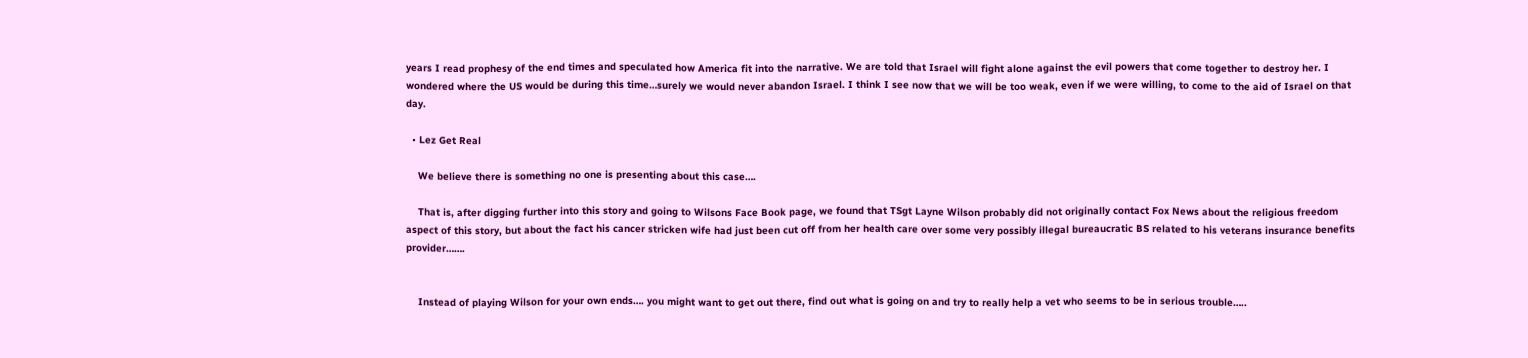years I read prophesy of the end times and speculated how America fit into the narrative. We are told that Israel will fight alone against the evil powers that come together to destroy her. I wondered where the US would be during this time…surely we would never abandon Israel. I think I see now that we will be too weak, even if we were willing, to come to the aid of Israel on that day.

  • Lez Get Real

    We believe there is something no one is presenting about this case….

    That is, after digging further into this story and going to Wilsons Face Book page, we found that TSgt Layne Wilson probably did not originally contact Fox News about the religious freedom aspect of this story, but about the fact his cancer stricken wife had just been cut off from her health care over some very possibly illegal bureaucratic BS related to his veterans insurance benefits provider…….


    Instead of playing Wilson for your own ends…. you might want to get out there, find out what is going on and try to really help a vet who seems to be in serious trouble…..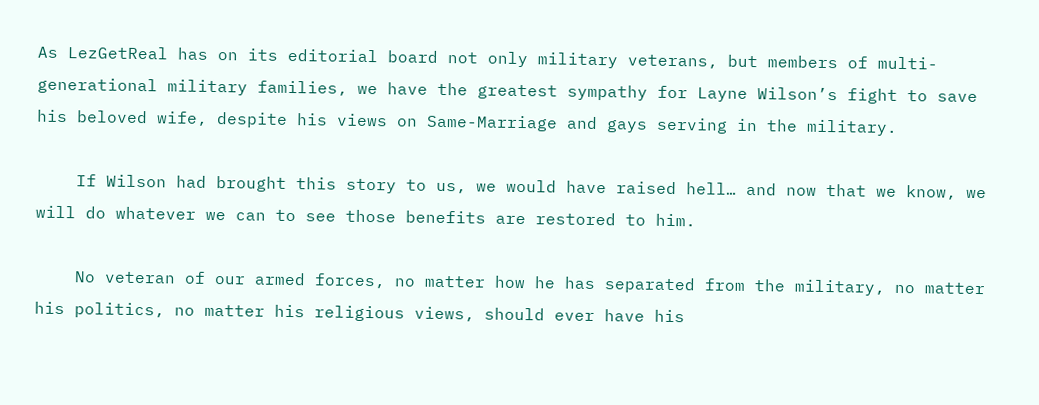As LezGetReal has on its editorial board not only military veterans, but members of multi-generational military families, we have the greatest sympathy for Layne Wilson’s fight to save his beloved wife, despite his views on Same-Marriage and gays serving in the military.

    If Wilson had brought this story to us, we would have raised hell… and now that we know, we will do whatever we can to see those benefits are restored to him.

    No veteran of our armed forces, no matter how he has separated from the military, no matter his politics, no matter his religious views, should ever have his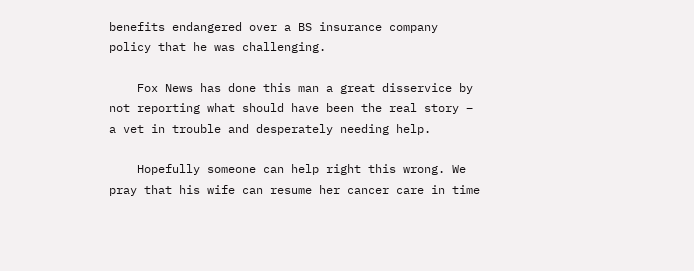benefits endangered over a BS insurance company policy that he was challenging.

    Fox News has done this man a great disservice by not reporting what should have been the real story – a vet in trouble and desperately needing help.

    Hopefully someone can help right this wrong. We pray that his wife can resume her cancer care in time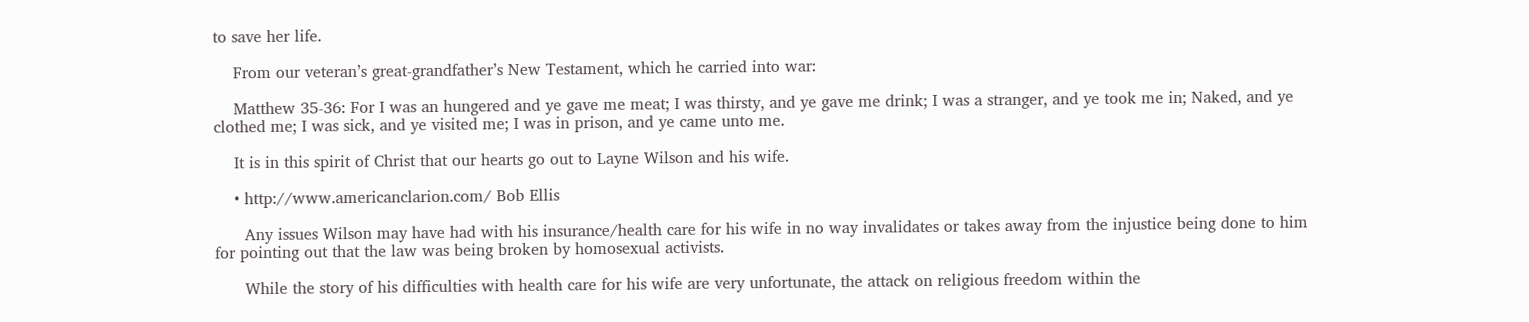to save her life.

    From our veteran’s great-grandfather’s New Testament, which he carried into war:

    Matthew 35-36: For I was an hungered and ye gave me meat; I was thirsty, and ye gave me drink; I was a stranger, and ye took me in; Naked, and ye clothed me; I was sick, and ye visited me; I was in prison, and ye came unto me.

    It is in this spirit of Christ that our hearts go out to Layne Wilson and his wife.

    • http://www.americanclarion.com/ Bob Ellis

      Any issues Wilson may have had with his insurance/health care for his wife in no way invalidates or takes away from the injustice being done to him for pointing out that the law was being broken by homosexual activists.

      While the story of his difficulties with health care for his wife are very unfortunate, the attack on religious freedom within the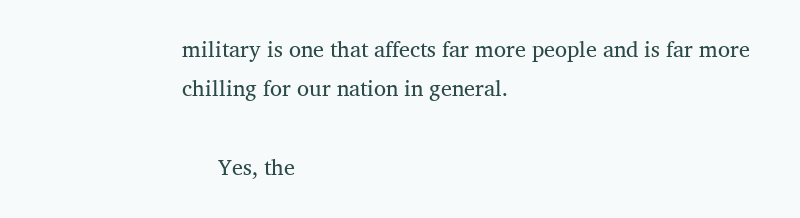military is one that affects far more people and is far more chilling for our nation in general.

      Yes, the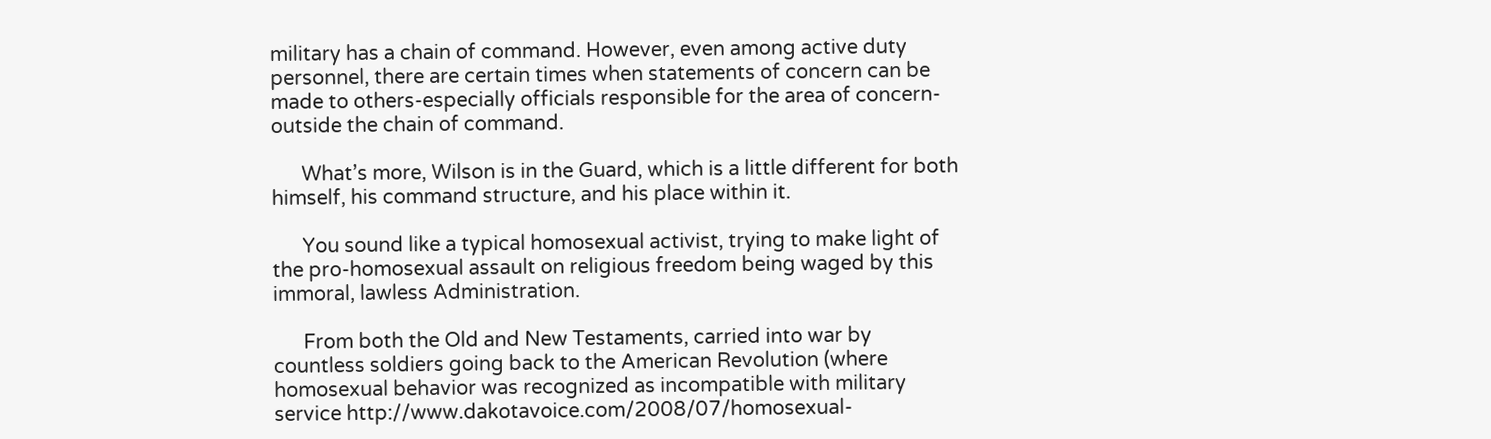military has a chain of command. However, even among active duty personnel, there are certain times when statements of concern can be made to others-especially officials responsible for the area of concern-outside the chain of command.

      What’s more, Wilson is in the Guard, which is a little different for both himself, his command structure, and his place within it.

      You sound like a typical homosexual activist, trying to make light of the pro-homosexual assault on religious freedom being waged by this immoral, lawless Administration.

      From both the Old and New Testaments, carried into war by countless soldiers going back to the American Revolution (where homosexual behavior was recognized as incompatible with military service http://www.dakotavoice.com/2008/07/homosexual-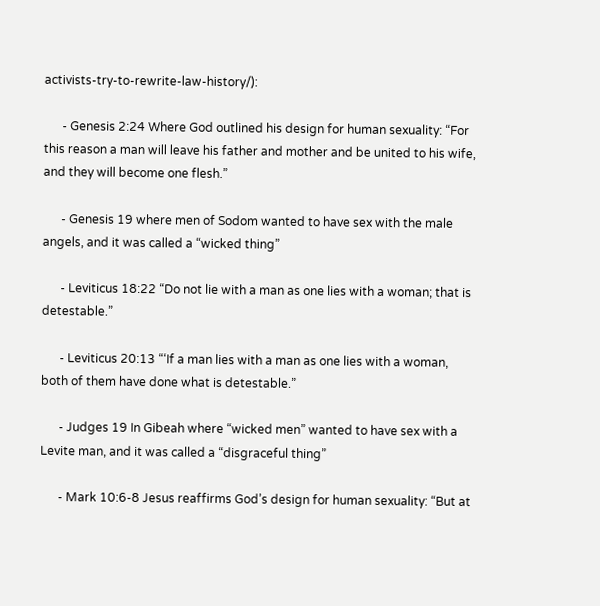activists-try-to-rewrite-law-history/):

      - Genesis 2:24 Where God outlined his design for human sexuality: “For this reason a man will leave his father and mother and be united to his wife, and they will become one flesh.”

      - Genesis 19 where men of Sodom wanted to have sex with the male angels, and it was called a “wicked thing”

      - Leviticus 18:22 “Do not lie with a man as one lies with a woman; that is detestable.”

      - Leviticus 20:13 “‘If a man lies with a man as one lies with a woman, both of them have done what is detestable.”

      - Judges 19 In Gibeah where “wicked men” wanted to have sex with a Levite man, and it was called a “disgraceful thing”

      - Mark 10:6-8 Jesus reaffirms God’s design for human sexuality: “But at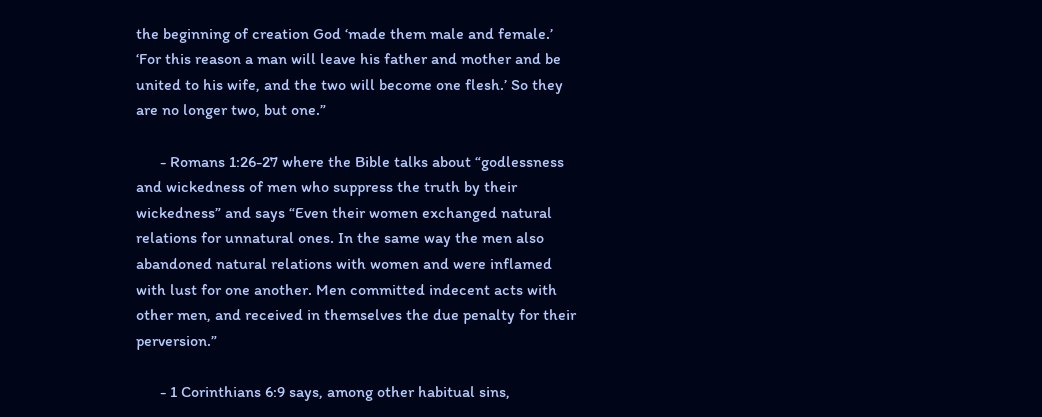the beginning of creation God ‘made them male and female.’ ‘For this reason a man will leave his father and mother and be united to his wife, and the two will become one flesh.’ So they are no longer two, but one.”

      - Romans 1:26-27 where the Bible talks about “godlessness and wickedness of men who suppress the truth by their wickedness” and says “Even their women exchanged natural relations for unnatural ones. In the same way the men also abandoned natural relations with women and were inflamed with lust for one another. Men committed indecent acts with other men, and received in themselves the due penalty for their perversion.”

      - 1 Corinthians 6:9 says, among other habitual sins,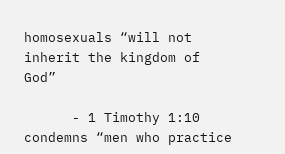homosexuals “will not inherit the kingdom of God”

      - 1 Timothy 1:10 condemns “men who practice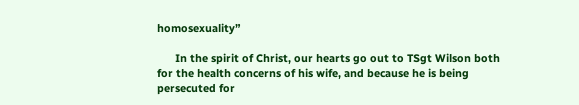homosexuality”

      In the spirit of Christ, our hearts go out to TSgt Wilson both for the health concerns of his wife, and because he is being persecuted for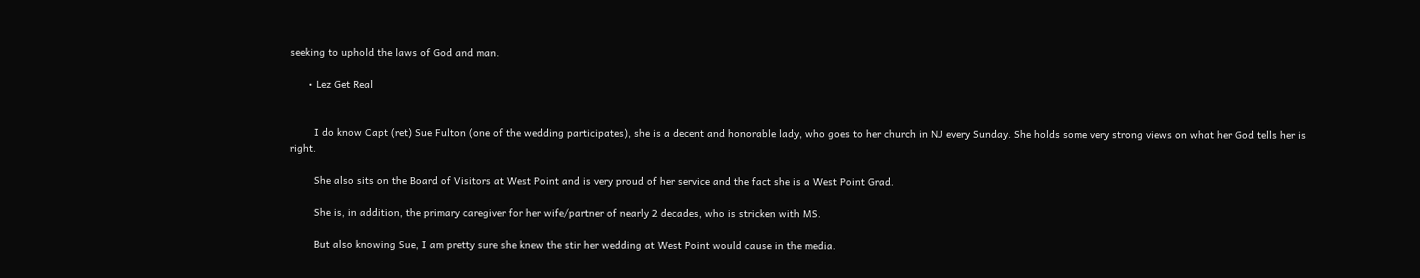seeking to uphold the laws of God and man.

      • Lez Get Real


        I do know Capt (ret) Sue Fulton (one of the wedding participates), she is a decent and honorable lady, who goes to her church in NJ every Sunday. She holds some very strong views on what her God tells her is right.

        She also sits on the Board of Visitors at West Point and is very proud of her service and the fact she is a West Point Grad.

        She is, in addition, the primary caregiver for her wife/partner of nearly 2 decades, who is stricken with MS.

        But also knowing Sue, I am pretty sure she knew the stir her wedding at West Point would cause in the media.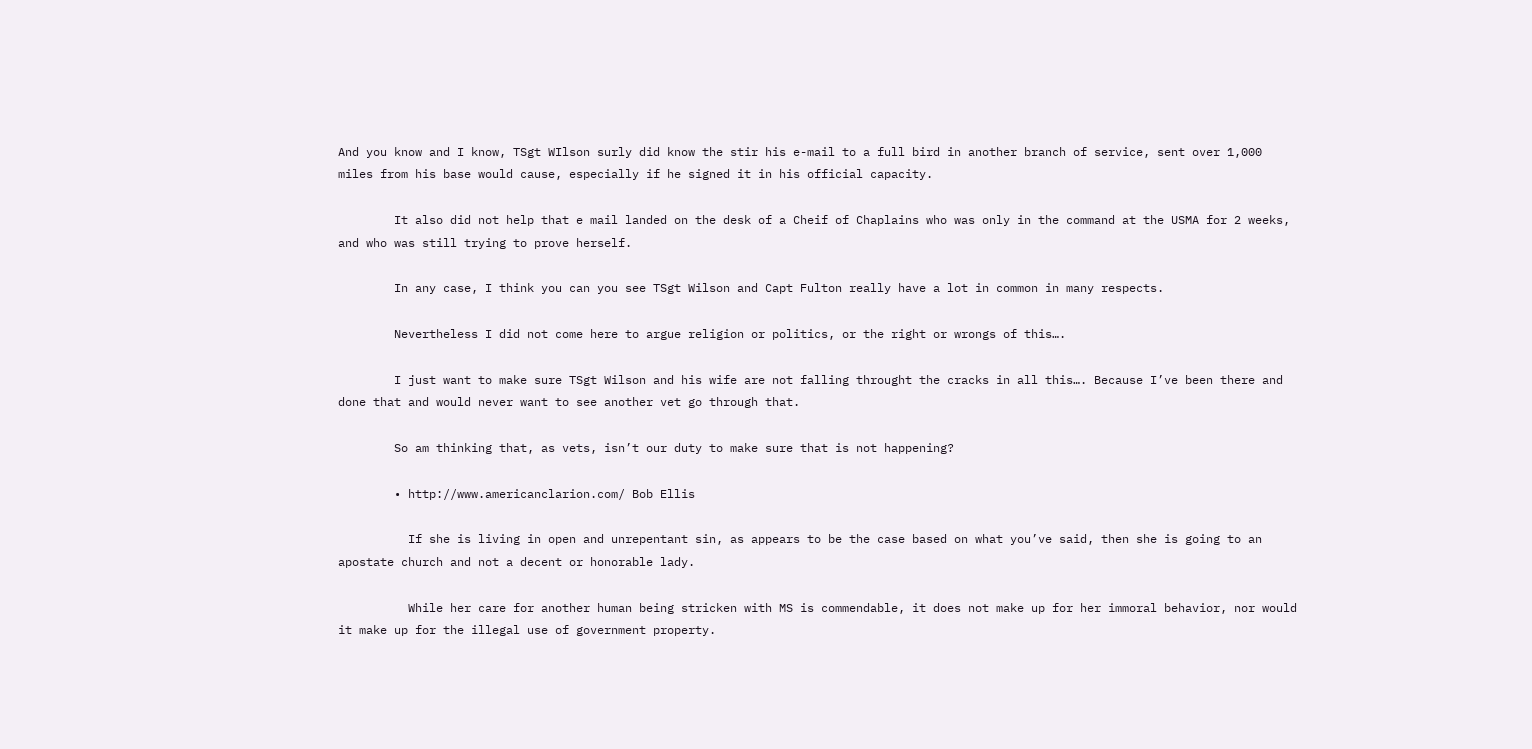And you know and I know, TSgt WIlson surly did know the stir his e-mail to a full bird in another branch of service, sent over 1,000 miles from his base would cause, especially if he signed it in his official capacity.

        It also did not help that e mail landed on the desk of a Cheif of Chaplains who was only in the command at the USMA for 2 weeks, and who was still trying to prove herself.

        In any case, I think you can you see TSgt Wilson and Capt Fulton really have a lot in common in many respects.

        Nevertheless I did not come here to argue religion or politics, or the right or wrongs of this….

        I just want to make sure TSgt Wilson and his wife are not falling throught the cracks in all this…. Because I’ve been there and done that and would never want to see another vet go through that.

        So am thinking that, as vets, isn’t our duty to make sure that is not happening?

        • http://www.americanclarion.com/ Bob Ellis

          If she is living in open and unrepentant sin, as appears to be the case based on what you’ve said, then she is going to an apostate church and not a decent or honorable lady.

          While her care for another human being stricken with MS is commendable, it does not make up for her immoral behavior, nor would it make up for the illegal use of government property.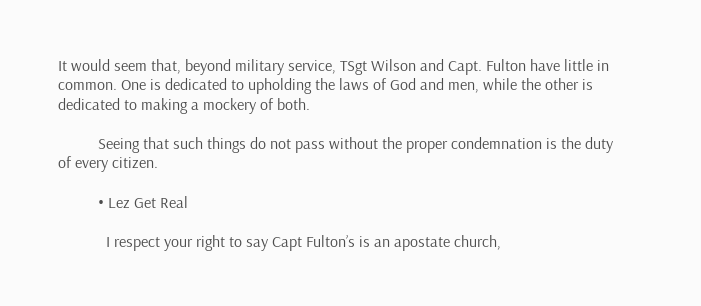It would seem that, beyond military service, TSgt Wilson and Capt. Fulton have little in common. One is dedicated to upholding the laws of God and men, while the other is dedicated to making a mockery of both.

          Seeing that such things do not pass without the proper condemnation is the duty of every citizen.

          • Lez Get Real

            I respect your right to say Capt Fulton’s is an apostate church,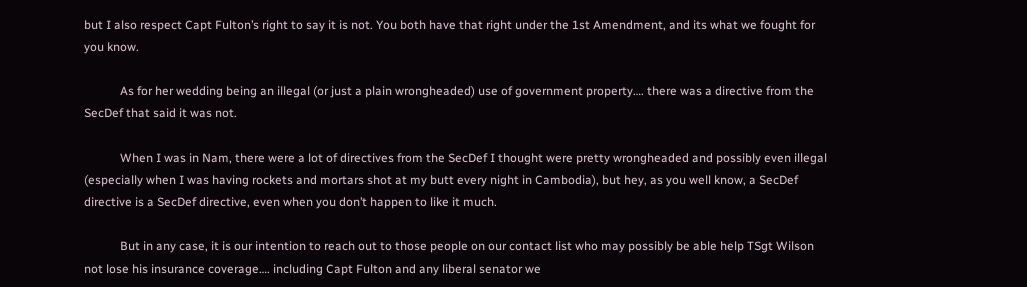but I also respect Capt Fulton’s right to say it is not. You both have that right under the 1st Amendment, and its what we fought for you know.

            As for her wedding being an illegal (or just a plain wrongheaded) use of government property…. there was a directive from the SecDef that said it was not.

            When I was in Nam, there were a lot of directives from the SecDef I thought were pretty wrongheaded and possibly even illegal (especially when I was having rockets and mortars shot at my butt every night in Cambodia), but hey, as you well know, a SecDef directive is a SecDef directive, even when you don’t happen to like it much.

            But in any case, it is our intention to reach out to those people on our contact list who may possibly be able help TSgt Wilson not lose his insurance coverage…. including Capt Fulton and any liberal senator we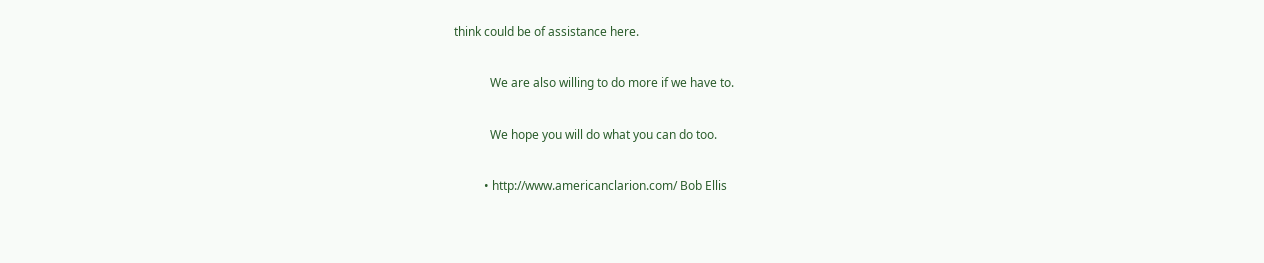think could be of assistance here.

            We are also willing to do more if we have to.

            We hope you will do what you can do too.

          • http://www.americanclarion.com/ Bob Ellis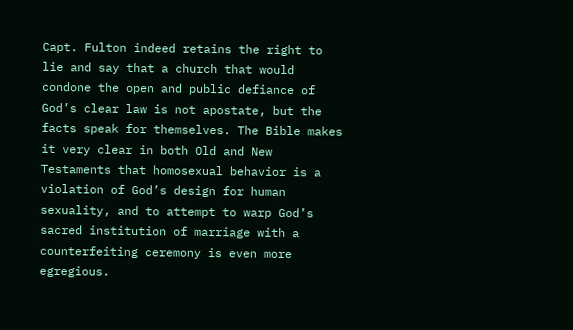Capt. Fulton indeed retains the right to lie and say that a church that would condone the open and public defiance of God’s clear law is not apostate, but the facts speak for themselves. The Bible makes it very clear in both Old and New Testaments that homosexual behavior is a violation of God’s design for human sexuality, and to attempt to warp God’s sacred institution of marriage with a counterfeiting ceremony is even more egregious.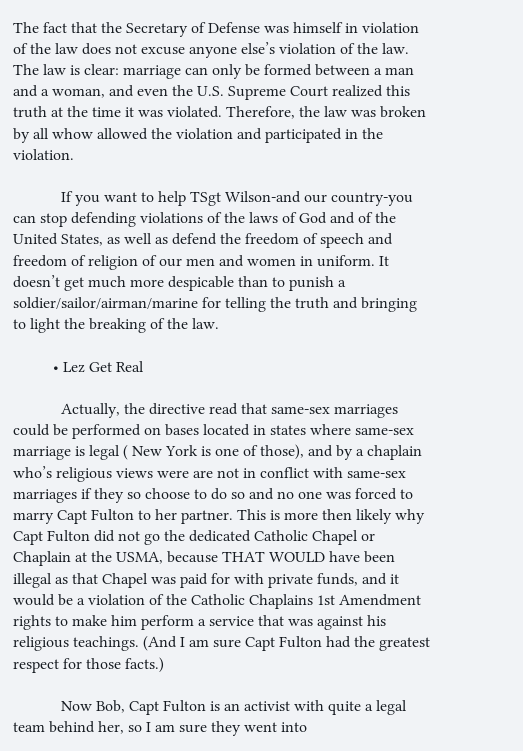The fact that the Secretary of Defense was himself in violation of the law does not excuse anyone else’s violation of the law. The law is clear: marriage can only be formed between a man and a woman, and even the U.S. Supreme Court realized this truth at the time it was violated. Therefore, the law was broken by all whow allowed the violation and participated in the violation.

            If you want to help TSgt Wilson-and our country-you can stop defending violations of the laws of God and of the United States, as well as defend the freedom of speech and freedom of religion of our men and women in uniform. It doesn’t get much more despicable than to punish a soldier/sailor/airman/marine for telling the truth and bringing to light the breaking of the law.

          • Lez Get Real

            Actually, the directive read that same-sex marriages could be performed on bases located in states where same-sex marriage is legal ( New York is one of those), and by a chaplain who’s religious views were are not in conflict with same-sex marriages if they so choose to do so and no one was forced to marry Capt Fulton to her partner. This is more then likely why Capt Fulton did not go the dedicated Catholic Chapel or Chaplain at the USMA, because THAT WOULD have been illegal as that Chapel was paid for with private funds, and it would be a violation of the Catholic Chaplains 1st Amendment rights to make him perform a service that was against his religious teachings. (And I am sure Capt Fulton had the greatest respect for those facts.)

            Now Bob, Capt Fulton is an activist with quite a legal team behind her, so I am sure they went into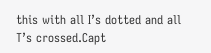this with all I’s dotted and all T’s crossed.Capt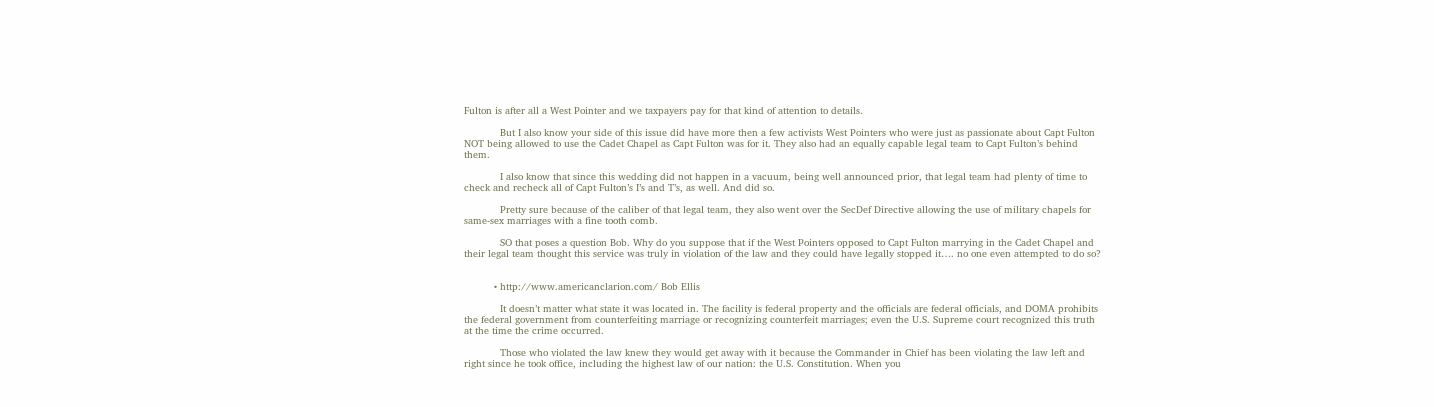Fulton is after all a West Pointer and we taxpayers pay for that kind of attention to details.

            But I also know your side of this issue did have more then a few activists West Pointers who were just as passionate about Capt Fulton NOT being allowed to use the Cadet Chapel as Capt Fulton was for it. They also had an equally capable legal team to Capt Fulton’s behind them.

            I also know that since this wedding did not happen in a vacuum, being well announced prior, that legal team had plenty of time to check and recheck all of Capt Fulton’s I’s and T’s, as well. And did so.

            Pretty sure because of the caliber of that legal team, they also went over the SecDef Directive allowing the use of military chapels for same-sex marriages with a fine tooth comb.

            SO that poses a question Bob. Why do you suppose that if the West Pointers opposed to Capt Fulton marrying in the Cadet Chapel and their legal team thought this service was truly in violation of the law and they could have legally stopped it…. no one even attempted to do so?


          • http://www.americanclarion.com/ Bob Ellis

            It doesn’t matter what state it was located in. The facility is federal property and the officials are federal officials, and DOMA prohibits the federal government from counterfeiting marriage or recognizing counterfeit marriages; even the U.S. Supreme court recognized this truth at the time the crime occurred.

            Those who violated the law knew they would get away with it because the Commander in Chief has been violating the law left and right since he took office, including the highest law of our nation: the U.S. Constitution. When you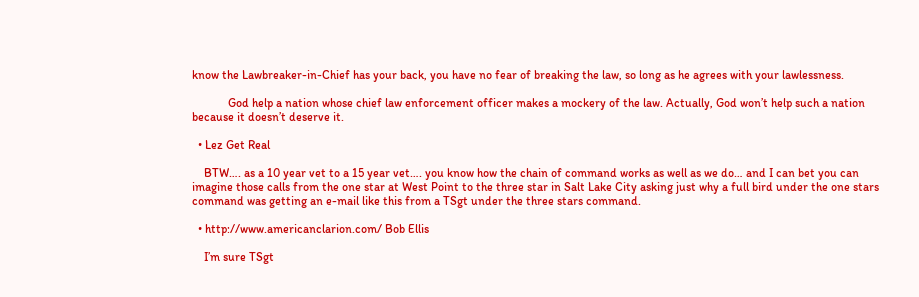know the Lawbreaker-in-Chief has your back, you have no fear of breaking the law, so long as he agrees with your lawlessness.

            God help a nation whose chief law enforcement officer makes a mockery of the law. Actually, God won’t help such a nation because it doesn’t deserve it.

  • Lez Get Real

    BTW…. as a 10 year vet to a 15 year vet…. you know how the chain of command works as well as we do… and I can bet you can imagine those calls from the one star at West Point to the three star in Salt Lake City asking just why a full bird under the one stars command was getting an e-mail like this from a TSgt under the three stars command.

  • http://www.americanclarion.com/ Bob Ellis

    I’m sure TSgt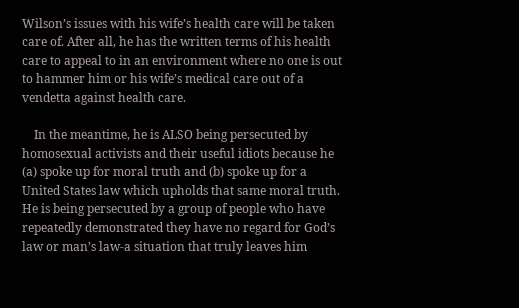Wilson’s issues with his wife’s health care will be taken care of. After all, he has the written terms of his health care to appeal to in an environment where no one is out to hammer him or his wife’s medical care out of a vendetta against health care.

    In the meantime, he is ALSO being persecuted by homosexual activists and their useful idiots because he (a) spoke up for moral truth and (b) spoke up for a United States law which upholds that same moral truth. He is being persecuted by a group of people who have repeatedly demonstrated they have no regard for God’s law or man’s law-a situation that truly leaves him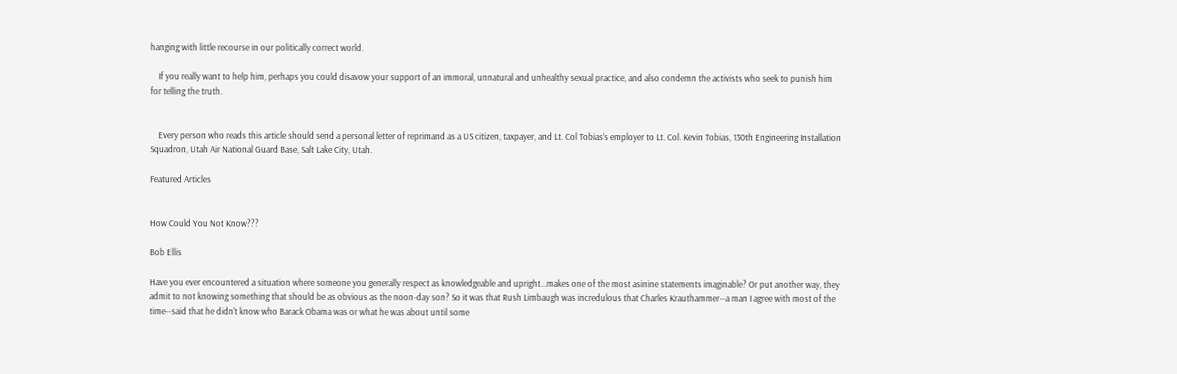hanging with little recourse in our politically correct world.

    If you really want to help him, perhaps you could disavow your support of an immoral, unnatural and unhealthy sexual practice, and also condemn the activists who seek to punish him for telling the truth.


    Every person who reads this article should send a personal letter of reprimand as a US citizen, taxpayer, and Lt. Col Tobias’s employer to Lt. Col. Kevin Tobias, 130th Engineering Installation Squadron, Utah Air National Guard Base, Salt Lake City, Utah.

Featured Articles


How Could You Not Know???

Bob Ellis

Have you ever encountered a situation where someone you generally respect as knowledgeable and upright...makes one of the most asinine statements imaginable? Or put another way, they admit to not knowing something that should be as obvious as the noon-day son? So it was that Rush Limbaugh was incredulous that Charles Krauthammer--a man I agree with most of the time--said that he didn't know who Barack Obama was or what he was about until some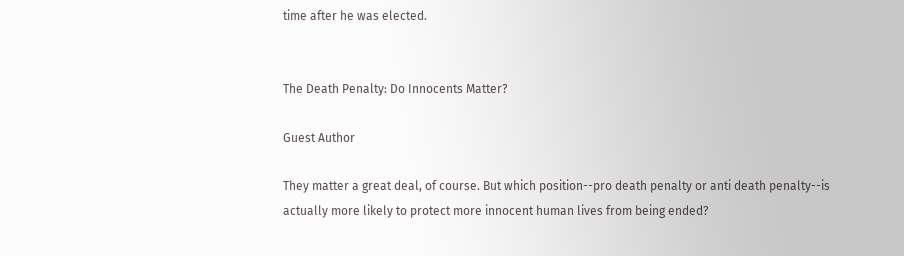time after he was elected.


The Death Penalty: Do Innocents Matter?

Guest Author

They matter a great deal, of course. But which position--pro death penalty or anti death penalty--is actually more likely to protect more innocent human lives from being ended?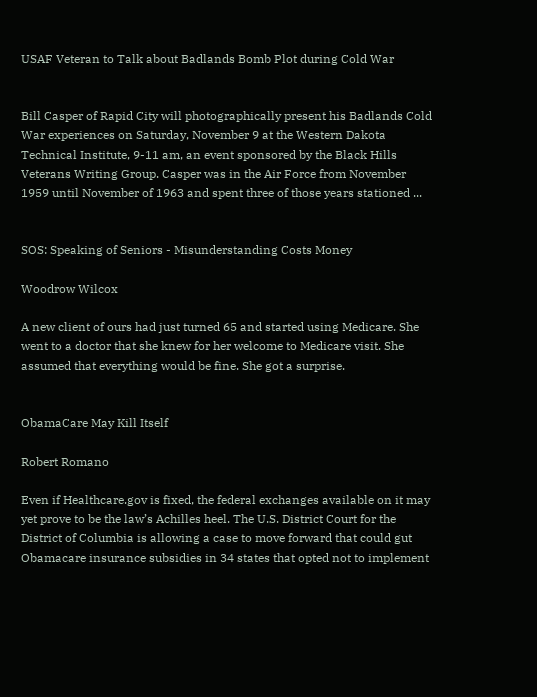USAF Veteran to Talk about Badlands Bomb Plot during Cold War


Bill Casper of Rapid City will photographically present his Badlands Cold War experiences on Saturday, November 9 at the Western Dakota Technical Institute, 9-11 am, an event sponsored by the Black Hills Veterans Writing Group. Casper was in the Air Force from November 1959 until November of 1963 and spent three of those years stationed ...


SOS: Speaking of Seniors - Misunderstanding Costs Money

Woodrow Wilcox

A new client of ours had just turned 65 and started using Medicare. She went to a doctor that she knew for her welcome to Medicare visit. She assumed that everything would be fine. She got a surprise.


ObamaCare May Kill Itself

Robert Romano

Even if Healthcare.gov is fixed, the federal exchanges available on it may yet prove to be the law’s Achilles heel. The U.S. District Court for the District of Columbia is allowing a case to move forward that could gut Obamacare insurance subsidies in 34 states that opted not to implement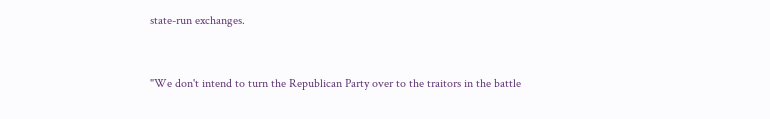state-run exchanges.


"We don't intend to turn the Republican Party over to the traitors in the battle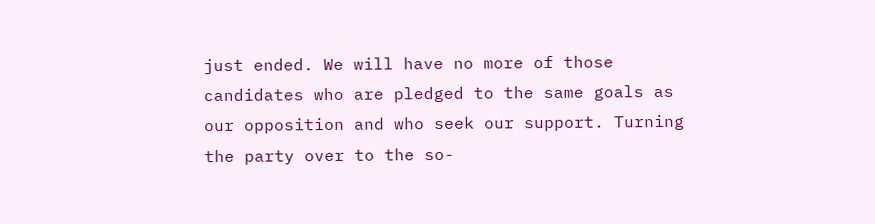just ended. We will have no more of those candidates who are pledged to the same goals as our opposition and who seek our support. Turning the party over to the so-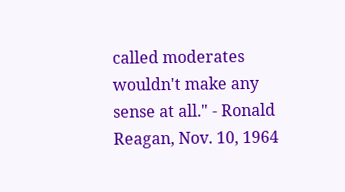called moderates wouldn't make any sense at all." - Ronald Reagan, Nov. 10, 1964